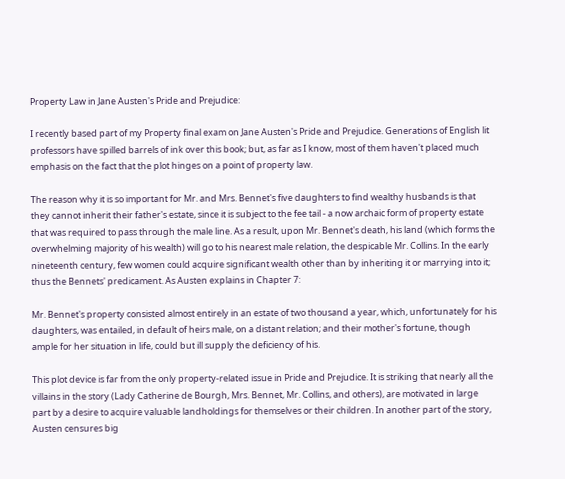Property Law in Jane Austen's Pride and Prejudice:

I recently based part of my Property final exam on Jane Austen's Pride and Prejudice. Generations of English lit professors have spilled barrels of ink over this book; but, as far as I know, most of them haven't placed much emphasis on the fact that the plot hinges on a point of property law.

The reason why it is so important for Mr. and Mrs. Bennet's five daughters to find wealthy husbands is that they cannot inherit their father's estate, since it is subject to the fee tail - a now archaic form of property estate that was required to pass through the male line. As a result, upon Mr. Bennet's death, his land (which forms the overwhelming majority of his wealth) will go to his nearest male relation, the despicable Mr. Collins. In the early nineteenth century, few women could acquire significant wealth other than by inheriting it or marrying into it; thus the Bennets' predicament. As Austen explains in Chapter 7:

Mr. Bennet's property consisted almost entirely in an estate of two thousand a year, which, unfortunately for his daughters, was entailed, in default of heirs male, on a distant relation; and their mother's fortune, though ample for her situation in life, could but ill supply the deficiency of his.

This plot device is far from the only property-related issue in Pride and Prejudice. It is striking that nearly all the villains in the story (Lady Catherine de Bourgh, Mrs. Bennet, Mr. Collins, and others), are motivated in large part by a desire to acquire valuable landholdings for themselves or their children. In another part of the story, Austen censures big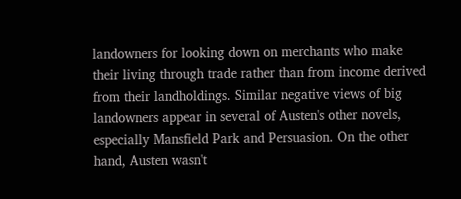landowners for looking down on merchants who make their living through trade rather than from income derived from their landholdings. Similar negative views of big landowners appear in several of Austen's other novels, especially Mansfield Park and Persuasion. On the other hand, Austen wasn't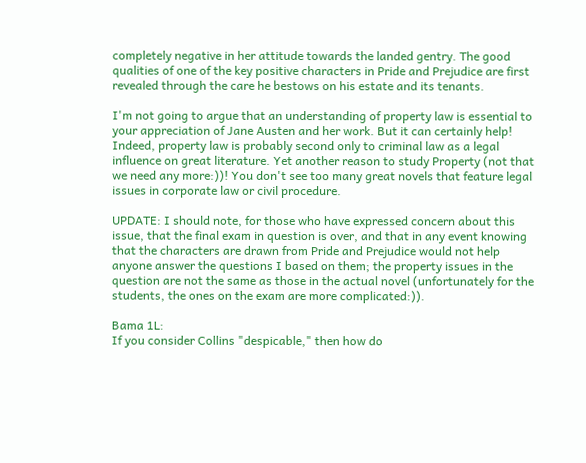completely negative in her attitude towards the landed gentry. The good qualities of one of the key positive characters in Pride and Prejudice are first revealed through the care he bestows on his estate and its tenants.

I'm not going to argue that an understanding of property law is essential to your appreciation of Jane Austen and her work. But it can certainly help! Indeed, property law is probably second only to criminal law as a legal influence on great literature. Yet another reason to study Property (not that we need any more:))! You don't see too many great novels that feature legal issues in corporate law or civil procedure.

UPDATE: I should note, for those who have expressed concern about this issue, that the final exam in question is over, and that in any event knowing that the characters are drawn from Pride and Prejudice would not help anyone answer the questions I based on them; the property issues in the question are not the same as those in the actual novel (unfortunately for the students, the ones on the exam are more complicated:)).

Bama 1L:
If you consider Collins "despicable," then how do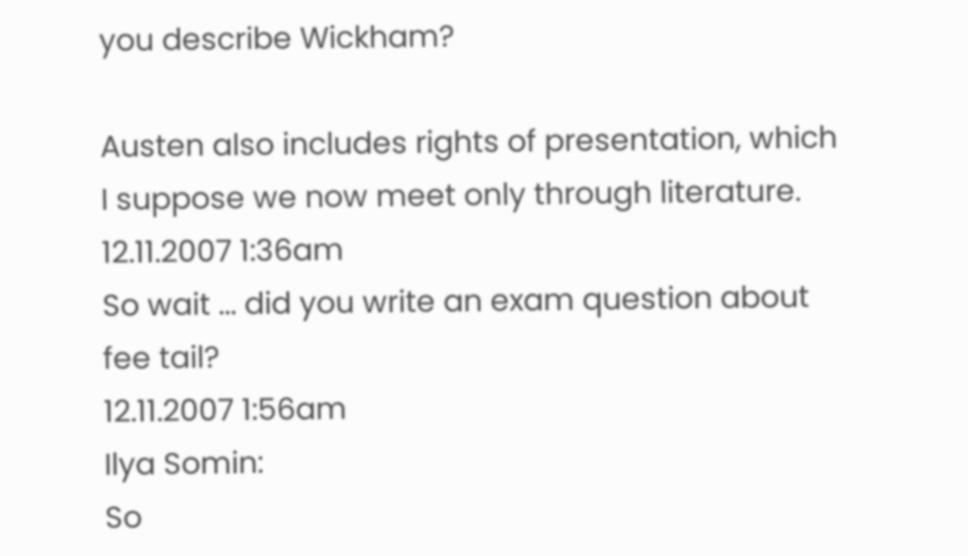you describe Wickham?

Austen also includes rights of presentation, which I suppose we now meet only through literature.
12.11.2007 1:36am
So wait ... did you write an exam question about fee tail?
12.11.2007 1:56am
Ilya Somin:
So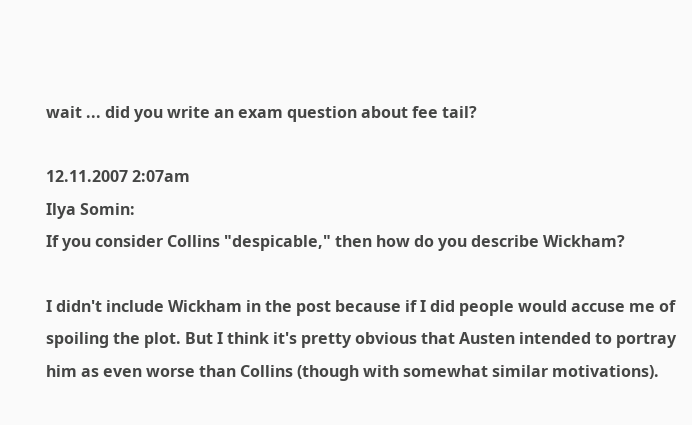wait ... did you write an exam question about fee tail?

12.11.2007 2:07am
Ilya Somin:
If you consider Collins "despicable," then how do you describe Wickham?

I didn't include Wickham in the post because if I did people would accuse me of spoiling the plot. But I think it's pretty obvious that Austen intended to portray him as even worse than Collins (though with somewhat similar motivations).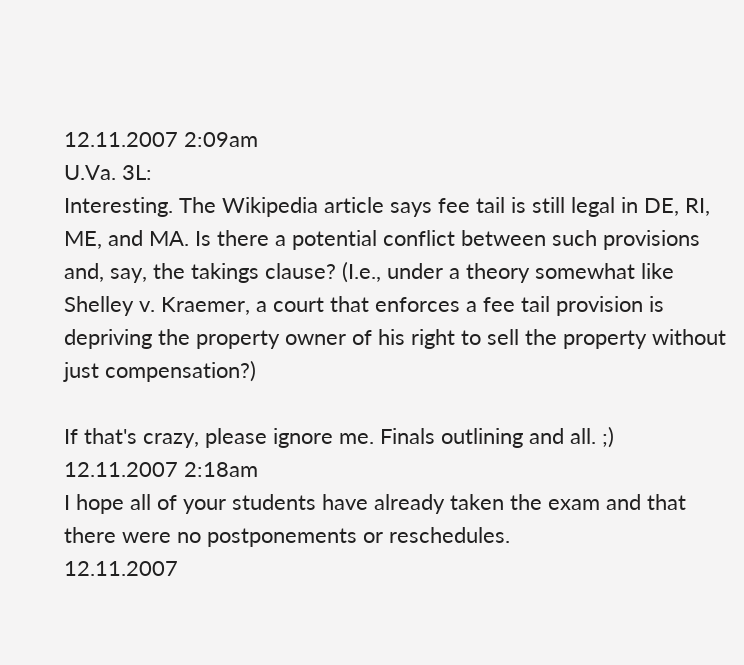12.11.2007 2:09am
U.Va. 3L:
Interesting. The Wikipedia article says fee tail is still legal in DE, RI, ME, and MA. Is there a potential conflict between such provisions and, say, the takings clause? (I.e., under a theory somewhat like Shelley v. Kraemer, a court that enforces a fee tail provision is depriving the property owner of his right to sell the property without just compensation?)

If that's crazy, please ignore me. Finals outlining and all. ;)
12.11.2007 2:18am
I hope all of your students have already taken the exam and that there were no postponements or reschedules.
12.11.2007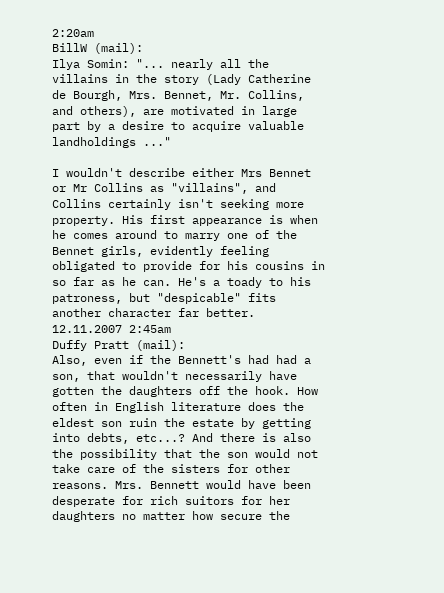2:20am
BillW (mail):
Ilya Somin: "... nearly all the villains in the story (Lady Catherine de Bourgh, Mrs. Bennet, Mr. Collins, and others), are motivated in large part by a desire to acquire valuable landholdings ..."

I wouldn't describe either Mrs Bennet or Mr Collins as "villains", and Collins certainly isn't seeking more property. His first appearance is when he comes around to marry one of the Bennet girls, evidently feeling obligated to provide for his cousins in so far as he can. He's a toady to his patroness, but "despicable" fits another character far better.
12.11.2007 2:45am
Duffy Pratt (mail):
Also, even if the Bennett's had had a son, that wouldn't necessarily have gotten the daughters off the hook. How often in English literature does the eldest son ruin the estate by getting into debts, etc...? And there is also the possibility that the son would not take care of the sisters for other reasons. Mrs. Bennett would have been desperate for rich suitors for her daughters no matter how secure the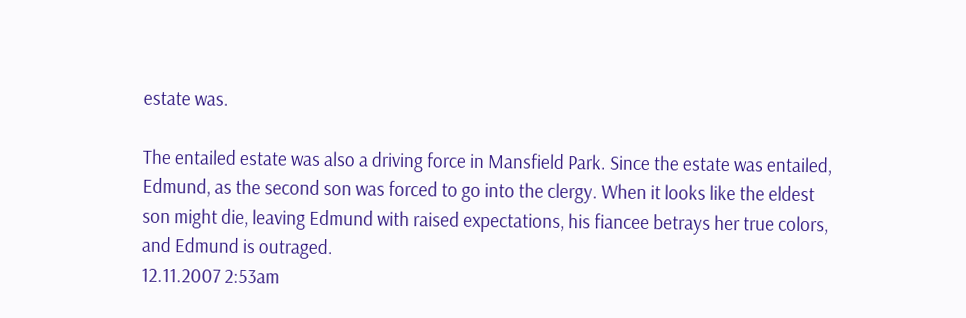estate was.

The entailed estate was also a driving force in Mansfield Park. Since the estate was entailed, Edmund, as the second son was forced to go into the clergy. When it looks like the eldest son might die, leaving Edmund with raised expectations, his fiancee betrays her true colors, and Edmund is outraged.
12.11.2007 2:53am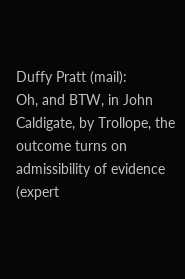Duffy Pratt (mail):
Oh, and BTW, in John Caldigate, by Trollope, the outcome turns on admissibility of evidence (expert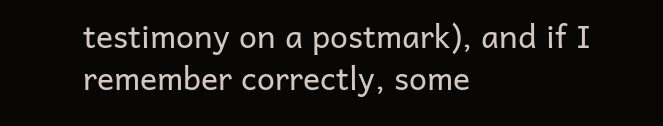testimony on a postmark), and if I remember correctly, some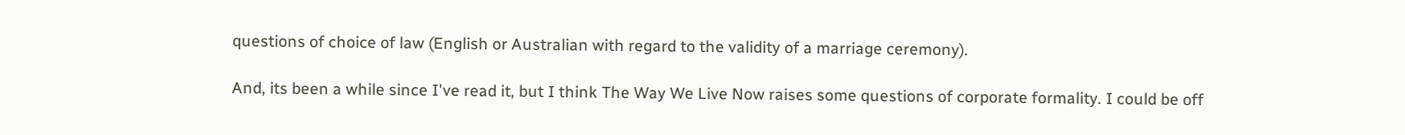questions of choice of law (English or Australian with regard to the validity of a marriage ceremony).

And, its been a while since I've read it, but I think The Way We Live Now raises some questions of corporate formality. I could be off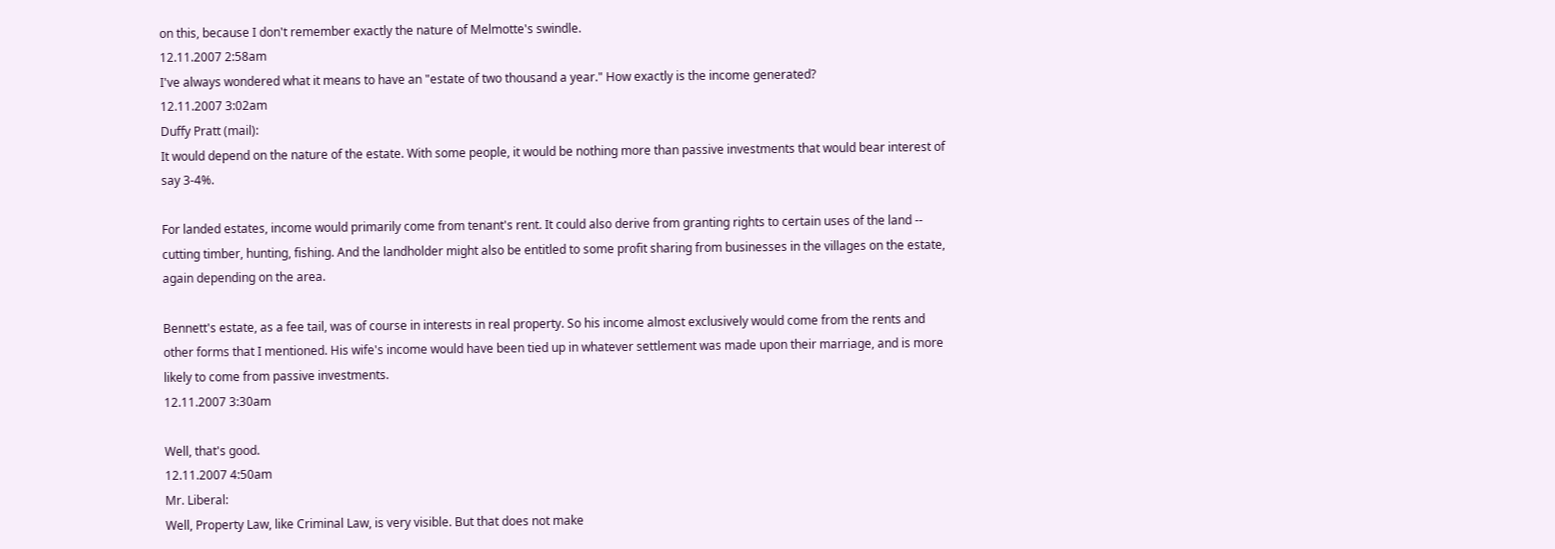on this, because I don't remember exactly the nature of Melmotte's swindle.
12.11.2007 2:58am
I've always wondered what it means to have an "estate of two thousand a year." How exactly is the income generated?
12.11.2007 3:02am
Duffy Pratt (mail):
It would depend on the nature of the estate. With some people, it would be nothing more than passive investments that would bear interest of say 3-4%.

For landed estates, income would primarily come from tenant's rent. It could also derive from granting rights to certain uses of the land -- cutting timber, hunting, fishing. And the landholder might also be entitled to some profit sharing from businesses in the villages on the estate, again depending on the area.

Bennett's estate, as a fee tail, was of course in interests in real property. So his income almost exclusively would come from the rents and other forms that I mentioned. His wife's income would have been tied up in whatever settlement was made upon their marriage, and is more likely to come from passive investments.
12.11.2007 3:30am

Well, that's good.
12.11.2007 4:50am
Mr. Liberal:
Well, Property Law, like Criminal Law, is very visible. But that does not make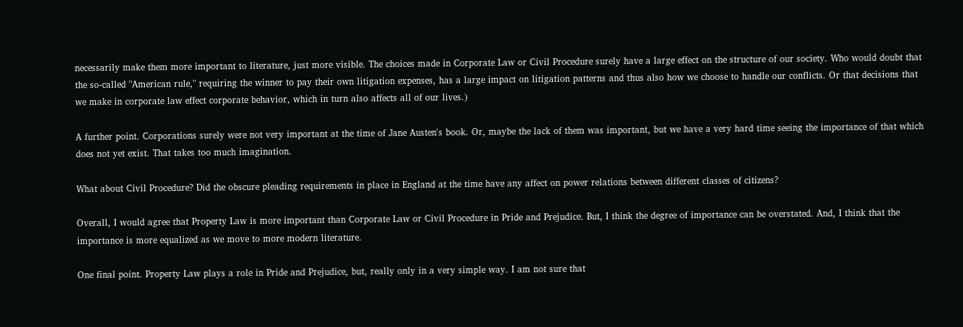necessarily make them more important to literature, just more visible. The choices made in Corporate Law or Civil Procedure surely have a large effect on the structure of our society. Who would doubt that the so-called "American rule," requiring the winner to pay their own litigation expenses, has a large impact on litigation patterns and thus also how we choose to handle our conflicts. Or that decisions that we make in corporate law effect corporate behavior, which in turn also affects all of our lives.)

A further point. Corporations surely were not very important at the time of Jane Austen's book. Or, maybe the lack of them was important, but we have a very hard time seeing the importance of that which does not yet exist. That takes too much imagination.

What about Civil Procedure? Did the obscure pleading requirements in place in England at the time have any affect on power relations between different classes of citizens?

Overall, I would agree that Property Law is more important than Corporate Law or Civil Procedure in Pride and Prejudice. But, I think the degree of importance can be overstated. And, I think that the importance is more equalized as we move to more modern literature.

One final point. Property Law plays a role in Pride and Prejudice, but, really only in a very simple way. I am not sure that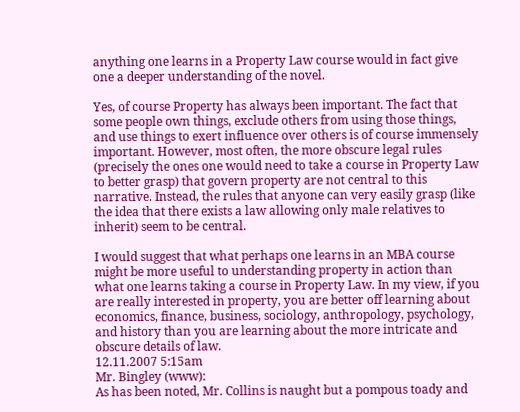anything one learns in a Property Law course would in fact give one a deeper understanding of the novel.

Yes, of course Property has always been important. The fact that some people own things, exclude others from using those things, and use things to exert influence over others is of course immensely important. However, most often, the more obscure legal rules (precisely the ones one would need to take a course in Property Law to better grasp) that govern property are not central to this narrative. Instead, the rules that anyone can very easily grasp (like the idea that there exists a law allowing only male relatives to inherit) seem to be central.

I would suggest that what perhaps one learns in an MBA course might be more useful to understanding property in action than what one learns taking a course in Property Law. In my view, if you are really interested in property, you are better off learning about economics, finance, business, sociology, anthropology, psychology, and history than you are learning about the more intricate and obscure details of law.
12.11.2007 5:15am
Mr. Bingley (www):
As has been noted, Mr. Collins is naught but a pompous toady and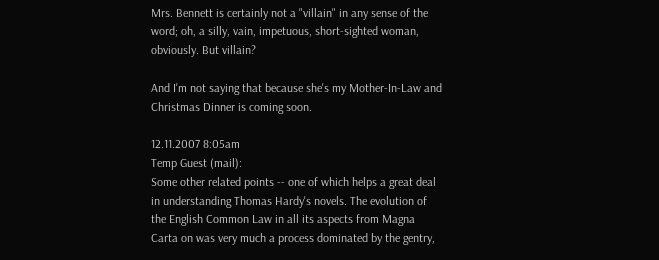Mrs. Bennett is certainly not a "villain" in any sense of the word; oh, a silly, vain, impetuous, short-sighted woman, obviously. But villain?

And I'm not saying that because she's my Mother-In-Law and Christmas Dinner is coming soon.

12.11.2007 8:05am
Temp Guest (mail):
Some other related points -- one of which helps a great deal in understanding Thomas Hardy's novels. The evolution of the English Common Law in all its aspects from Magna Carta on was very much a process dominated by the gentry,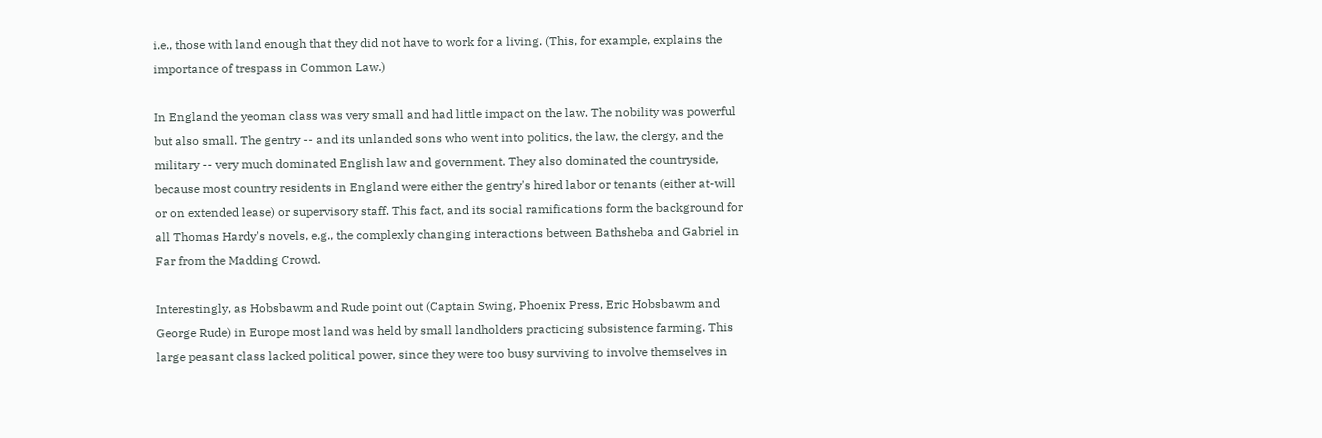i.e., those with land enough that they did not have to work for a living. (This, for example, explains the importance of trespass in Common Law.)

In England the yeoman class was very small and had little impact on the law. The nobility was powerful but also small. The gentry -- and its unlanded sons who went into politics, the law, the clergy, and the military -- very much dominated English law and government. They also dominated the countryside, because most country residents in England were either the gentry's hired labor or tenants (either at-will or on extended lease) or supervisory staff. This fact, and its social ramifications form the background for all Thomas Hardy's novels, e.g., the complexly changing interactions between Bathsheba and Gabriel in Far from the Madding Crowd.

Interestingly, as Hobsbawm and Rude point out (Captain Swing, Phoenix Press, Eric Hobsbawm and George Rude) in Europe most land was held by small landholders practicing subsistence farming. This large peasant class lacked political power, since they were too busy surviving to involve themselves in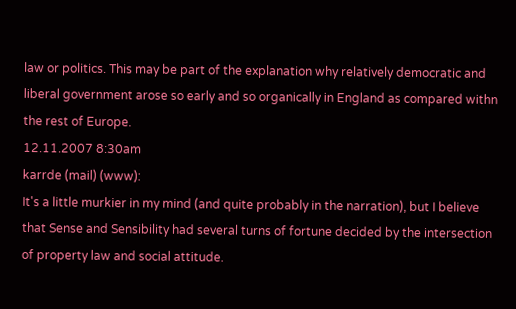law or politics. This may be part of the explanation why relatively democratic and liberal government arose so early and so organically in England as compared withn the rest of Europe.
12.11.2007 8:30am
karrde (mail) (www):
It's a little murkier in my mind (and quite probably in the narration), but I believe that Sense and Sensibility had several turns of fortune decided by the intersection of property law and social attitude.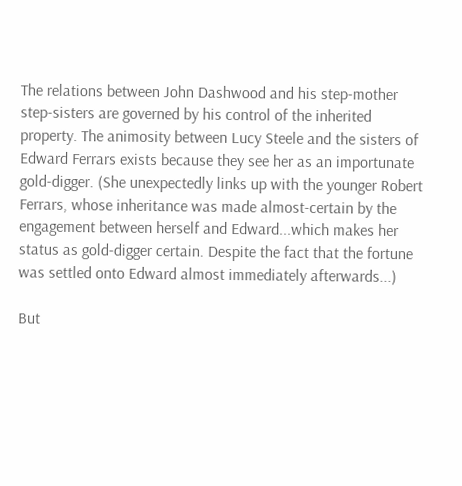The relations between John Dashwood and his step-mother step-sisters are governed by his control of the inherited property. The animosity between Lucy Steele and the sisters of Edward Ferrars exists because they see her as an importunate gold-digger. (She unexpectedly links up with the younger Robert Ferrars, whose inheritance was made almost-certain by the engagement between herself and Edward...which makes her status as gold-digger certain. Despite the fact that the fortune was settled onto Edward almost immediately afterwards...)

But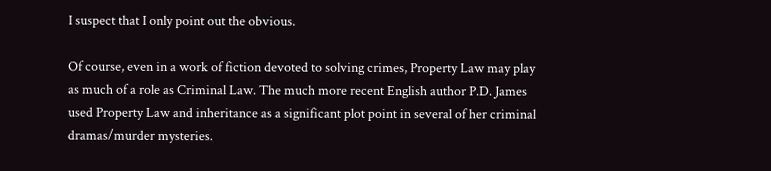I suspect that I only point out the obvious.

Of course, even in a work of fiction devoted to solving crimes, Property Law may play as much of a role as Criminal Law. The much more recent English author P.D. James used Property Law and inheritance as a significant plot point in several of her criminal dramas/murder mysteries.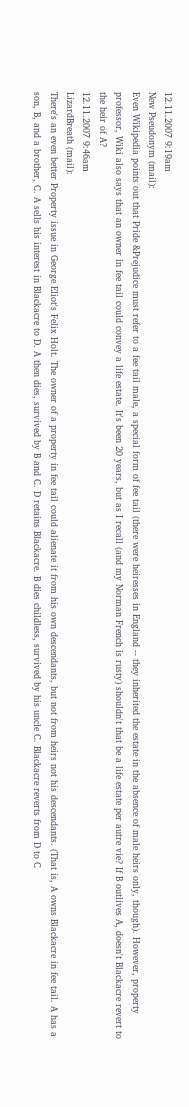12.11.2007 9:19am
New Pseudonym (mail):
Even Wikipedia points out that Pride &Prejudice must refer to a fee tail male, a special form of fee tail (there were heiresses in England -- they inherited the estate in the absence of male heirs only, though). However, property professor, Wiki also says that an owner in fee tail could convey a life estate. It's been 20 years, but as I recall (and my Norman French is rusty) shouldn't that be a life estate per autre vie? If B outlives A, doesn't Blackacre revert to the heir of A?
12.11.2007 9:46am
LizardBreath (mail):
There's an even better Property issue in George Eliot's Felix Holt. The owner of a property in fee tail could alienate it from his own descendants, but not from heirs not his descendants. (That is, A owns Blackacre in fee tail. A has a son, B, and a brother, C. A sells his interest in Blackacre to D. A then dies, survived by B and C. D retains Blackacre. B dies childless, survived by his uncle C. Blackacre reverts from D to C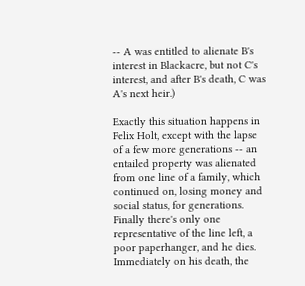-- A was entitled to alienate B's interest in Blackacre, but not C's interest, and after B's death, C was A's next heir.)

Exactly this situation happens in Felix Holt, except with the lapse of a few more generations -- an entailed property was alienated from one line of a family, which continued on, losing money and social status, for generations. Finally there's only one representative of the line left, a poor paperhanger, and he dies. Immediately on his death, the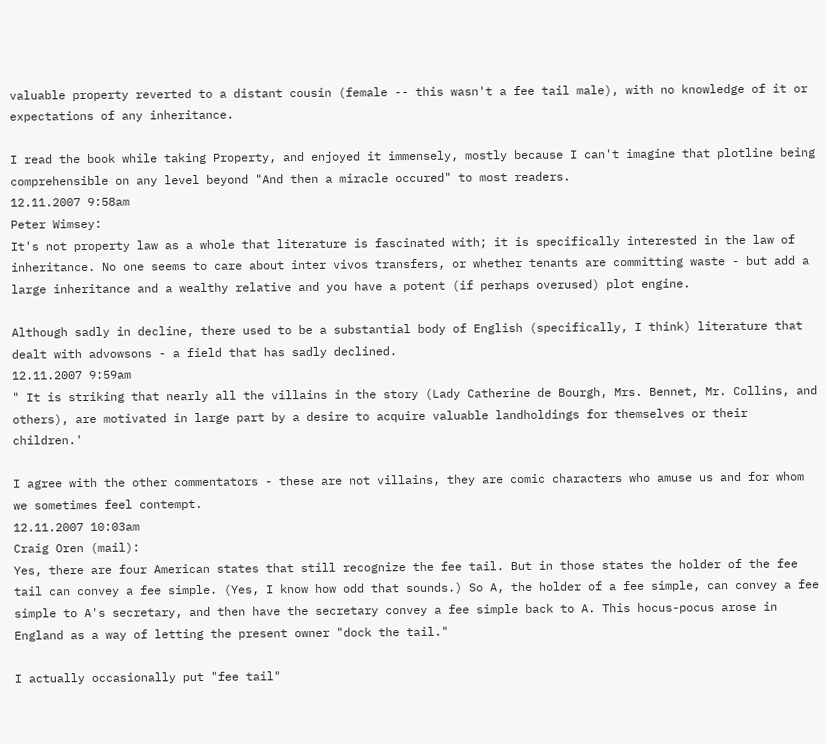valuable property reverted to a distant cousin (female -- this wasn't a fee tail male), with no knowledge of it or expectations of any inheritance.

I read the book while taking Property, and enjoyed it immensely, mostly because I can't imagine that plotline being comprehensible on any level beyond "And then a miracle occured" to most readers.
12.11.2007 9:58am
Peter Wimsey:
It's not property law as a whole that literature is fascinated with; it is specifically interested in the law of inheritance. No one seems to care about inter vivos transfers, or whether tenants are committing waste - but add a large inheritance and a wealthy relative and you have a potent (if perhaps overused) plot engine.

Although sadly in decline, there used to be a substantial body of English (specifically, I think) literature that dealt with advowsons - a field that has sadly declined.
12.11.2007 9:59am
" It is striking that nearly all the villains in the story (Lady Catherine de Bourgh, Mrs. Bennet, Mr. Collins, and others), are motivated in large part by a desire to acquire valuable landholdings for themselves or their children.'

I agree with the other commentators - these are not villains, they are comic characters who amuse us and for whom we sometimes feel contempt.
12.11.2007 10:03am
Craig Oren (mail):
Yes, there are four American states that still recognize the fee tail. But in those states the holder of the fee tail can convey a fee simple. (Yes, I know how odd that sounds.) So A, the holder of a fee simple, can convey a fee simple to A's secretary, and then have the secretary convey a fee simple back to A. This hocus-pocus arose in England as a way of letting the present owner "dock the tail."

I actually occasionally put "fee tail"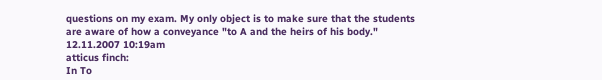questions on my exam. My only object is to make sure that the students are aware of how a conveyance "to A and the heirs of his body."
12.11.2007 10:19am
atticus finch:
In To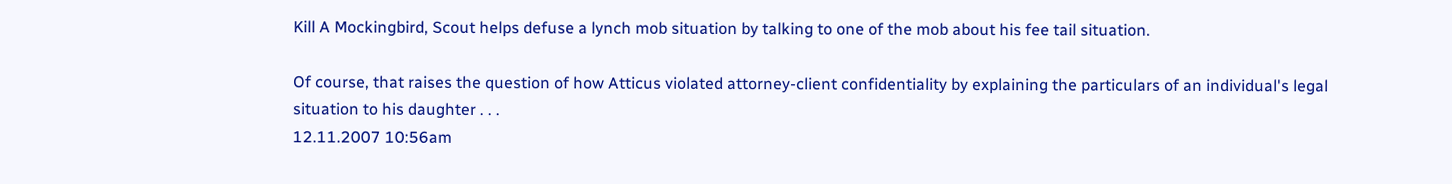Kill A Mockingbird, Scout helps defuse a lynch mob situation by talking to one of the mob about his fee tail situation.

Of course, that raises the question of how Atticus violated attorney-client confidentiality by explaining the particulars of an individual's legal situation to his daughter . . .
12.11.2007 10:56am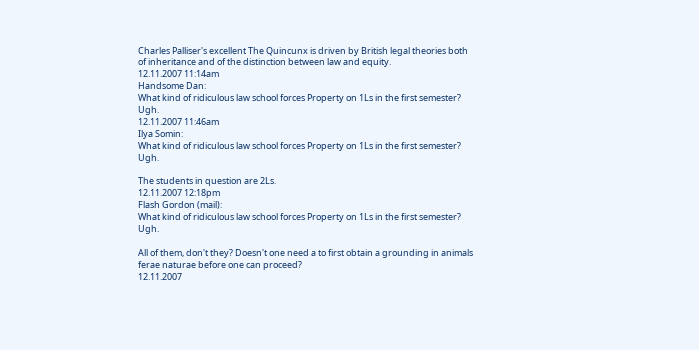Charles Palliser's excellent The Quincunx is driven by British legal theories both of inheritance and of the distinction between law and equity.
12.11.2007 11:14am
Handsome Dan:
What kind of ridiculous law school forces Property on 1Ls in the first semester? Ugh.
12.11.2007 11:46am
Ilya Somin:
What kind of ridiculous law school forces Property on 1Ls in the first semester? Ugh.

The students in question are 2Ls.
12.11.2007 12:18pm
Flash Gordon (mail):
What kind of ridiculous law school forces Property on 1Ls in the first semester? Ugh.

All of them, don't they? Doesn't one need a to first obtain a grounding in animals ferae naturae before one can proceed?
12.11.2007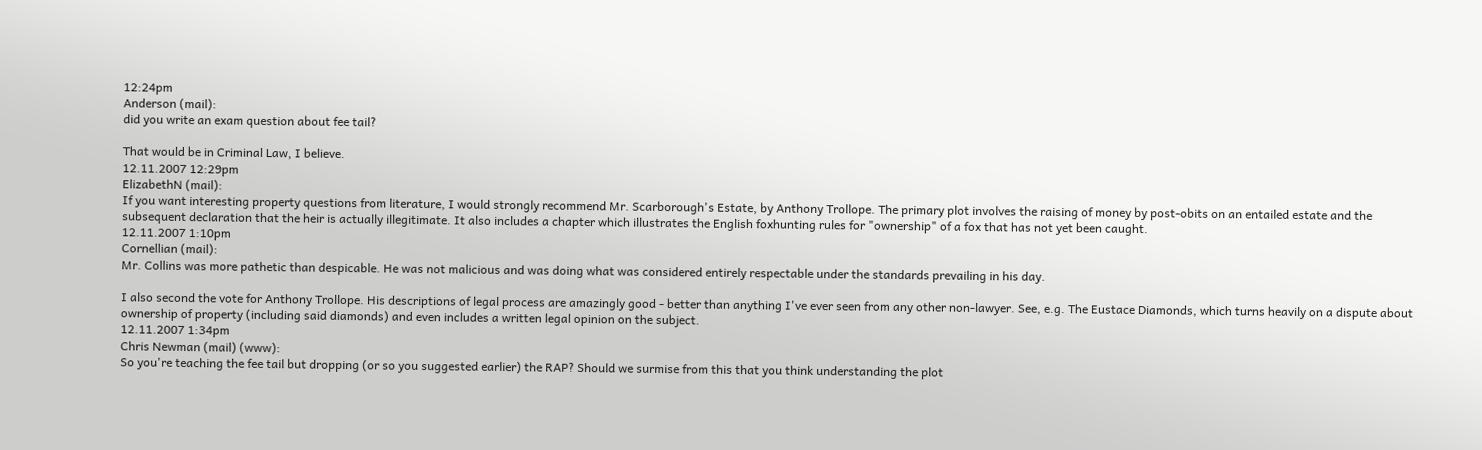12:24pm
Anderson (mail):
did you write an exam question about fee tail?

That would be in Criminal Law, I believe.
12.11.2007 12:29pm
ElizabethN (mail):
If you want interesting property questions from literature, I would strongly recommend Mr. Scarborough's Estate, by Anthony Trollope. The primary plot involves the raising of money by post-obits on an entailed estate and the subsequent declaration that the heir is actually illegitimate. It also includes a chapter which illustrates the English foxhunting rules for "ownership" of a fox that has not yet been caught.
12.11.2007 1:10pm
Cornellian (mail):
Mr. Collins was more pathetic than despicable. He was not malicious and was doing what was considered entirely respectable under the standards prevailing in his day.

I also second the vote for Anthony Trollope. His descriptions of legal process are amazingly good - better than anything I've ever seen from any other non-lawyer. See, e.g. The Eustace Diamonds, which turns heavily on a dispute about ownership of property (including said diamonds) and even includes a written legal opinion on the subject.
12.11.2007 1:34pm
Chris Newman (mail) (www):
So you're teaching the fee tail but dropping (or so you suggested earlier) the RAP? Should we surmise from this that you think understanding the plot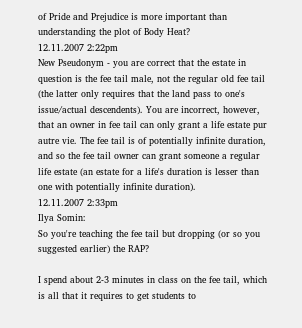of Pride and Prejudice is more important than understanding the plot of Body Heat?
12.11.2007 2:22pm
New Pseudonym - you are correct that the estate in question is the fee tail male, not the regular old fee tail (the latter only requires that the land pass to one's issue/actual descendents). You are incorrect, however, that an owner in fee tail can only grant a life estate pur autre vie. The fee tail is of potentially infinite duration, and so the fee tail owner can grant someone a regular life estate (an estate for a life's duration is lesser than one with potentially infinite duration).
12.11.2007 2:33pm
Ilya Somin:
So you're teaching the fee tail but dropping (or so you suggested earlier) the RAP?

I spend about 2-3 minutes in class on the fee tail, which is all that it requires to get students to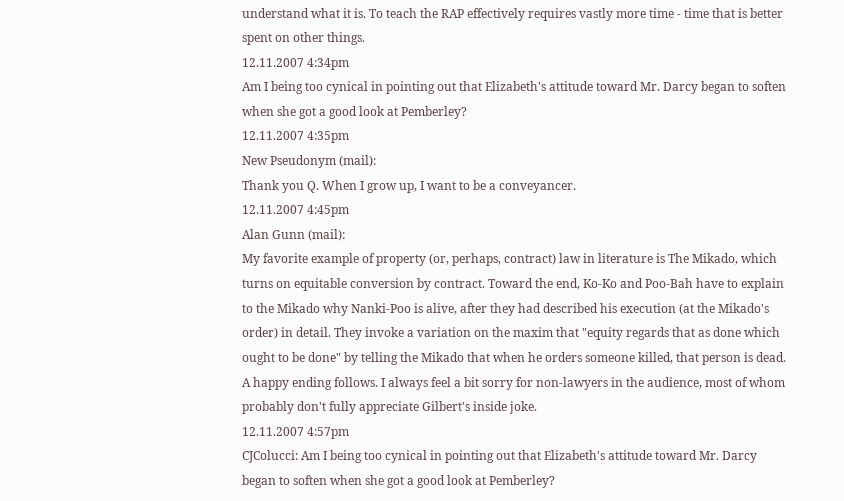understand what it is. To teach the RAP effectively requires vastly more time - time that is better spent on other things.
12.11.2007 4:34pm
Am I being too cynical in pointing out that Elizabeth's attitude toward Mr. Darcy began to soften when she got a good look at Pemberley?
12.11.2007 4:35pm
New Pseudonym (mail):
Thank you Q. When I grow up, I want to be a conveyancer.
12.11.2007 4:45pm
Alan Gunn (mail):
My favorite example of property (or, perhaps, contract) law in literature is The Mikado, which turns on equitable conversion by contract. Toward the end, Ko-Ko and Poo-Bah have to explain to the Mikado why Nanki-Poo is alive, after they had described his execution (at the Mikado's order) in detail. They invoke a variation on the maxim that "equity regards that as done which ought to be done" by telling the Mikado that when he orders someone killed, that person is dead. A happy ending follows. I always feel a bit sorry for non-lawyers in the audience, most of whom probably don't fully appreciate Gilbert's inside joke.
12.11.2007 4:57pm
CJColucci: Am I being too cynical in pointing out that Elizabeth's attitude toward Mr. Darcy began to soften when she got a good look at Pemberley?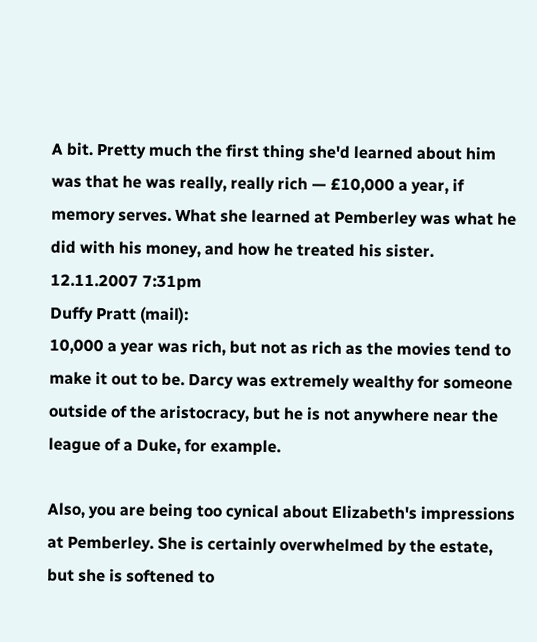A bit. Pretty much the first thing she'd learned about him was that he was really, really rich — £10,000 a year, if memory serves. What she learned at Pemberley was what he did with his money, and how he treated his sister.
12.11.2007 7:31pm
Duffy Pratt (mail):
10,000 a year was rich, but not as rich as the movies tend to make it out to be. Darcy was extremely wealthy for someone outside of the aristocracy, but he is not anywhere near the league of a Duke, for example.

Also, you are being too cynical about Elizabeth's impressions at Pemberley. She is certainly overwhelmed by the estate, but she is softened to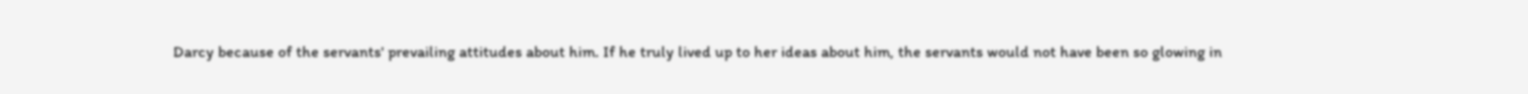Darcy because of the servants' prevailing attitudes about him. If he truly lived up to her ideas about him, the servants would not have been so glowing in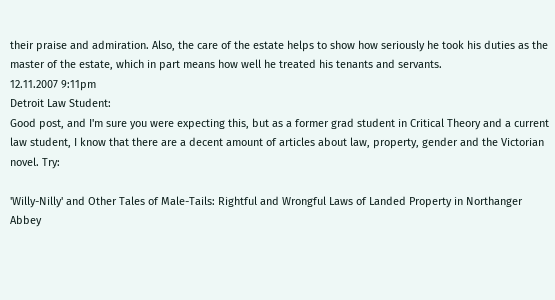their praise and admiration. Also, the care of the estate helps to show how seriously he took his duties as the master of the estate, which in part means how well he treated his tenants and servants.
12.11.2007 9:11pm
Detroit Law Student:
Good post, and I'm sure you were expecting this, but as a former grad student in Critical Theory and a current law student, I know that there are a decent amount of articles about law, property, gender and the Victorian novel. Try:

'Willy-Nilly' and Other Tales of Male-Tails: Rightful and Wrongful Laws of Landed Property in Northanger Abbey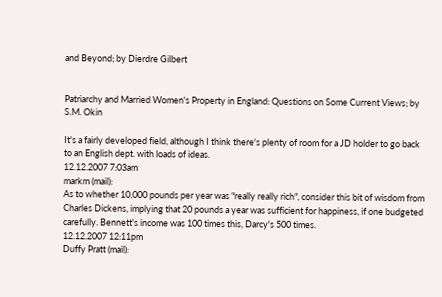and Beyond; by Dierdre Gilbert


Patriarchy and Married Women's Property in England: Questions on Some Current Views; by S.M. Okin

It's a fairly developed field, although I think there's plenty of room for a JD holder to go back to an English dept. with loads of ideas.
12.12.2007 7:03am
markm (mail):
As to whether 10,000 pounds per year was "really really rich", consider this bit of wisdom from Charles Dickens, implying that 20 pounds a year was sufficient for happiness, if one budgeted carefully. Bennett's income was 100 times this, Darcy's 500 times.
12.12.2007 12:11pm
Duffy Pratt (mail):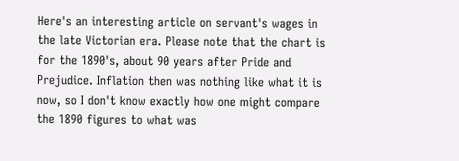Here's an interesting article on servant's wages in the late Victorian era. Please note that the chart is for the 1890's, about 90 years after Pride and Prejudice. Inflation then was nothing like what it is now, so I don't know exactly how one might compare the 1890 figures to what was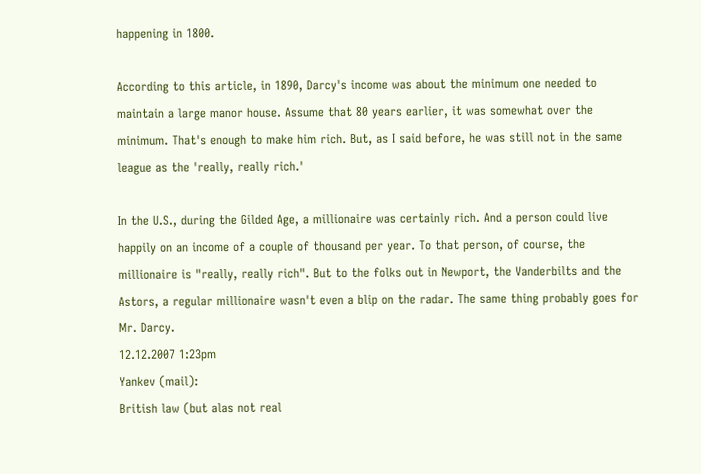happening in 1800.

According to this article, in 1890, Darcy's income was about the minimum one needed to maintain a large manor house. Assume that 80 years earlier, it was somewhat over the minimum. That's enough to make him rich. But, as I said before, he was still not in the same league as the 'really, really rich.'

In the U.S., during the Gilded Age, a millionaire was certainly rich. And a person could live happily on an income of a couple of thousand per year. To that person, of course, the millionaire is "really, really rich". But to the folks out in Newport, the Vanderbilts and the Astors, a regular millionaire wasn't even a blip on the radar. The same thing probably goes for Mr. Darcy.
12.12.2007 1:23pm
Yankev (mail):
British law (but alas not real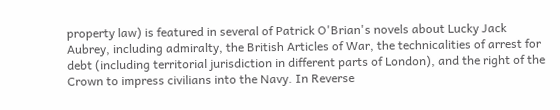property law) is featured in several of Patrick O'Brian's novels about Lucky Jack Aubrey, including admiralty, the British Articles of War, the technicalities of arrest for debt (including territorial jurisdiction in different parts of London), and the right of the Crown to impress civilians into the Navy. In Reverse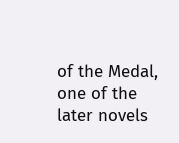of the Medal, one of the later novels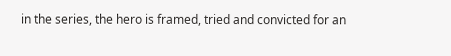in the series, the hero is framed, tried and convicted for an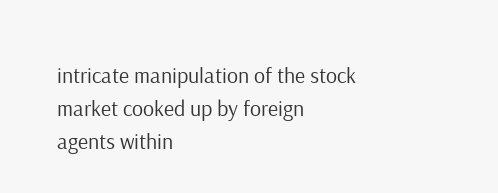intricate manipulation of the stock market cooked up by foreign agents within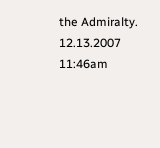the Admiralty.
12.13.2007 11:46am